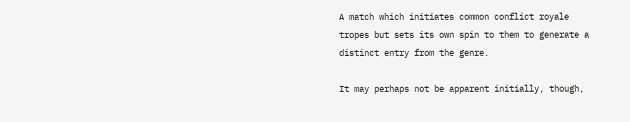A match which initiates common conflict royale tropes but sets its own spin to them to generate a distinct entry from the genre.

It may perhaps not be apparent initially, though,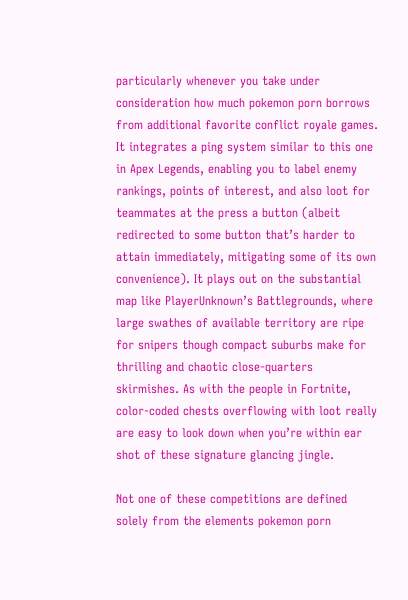particularly whenever you take under consideration how much pokemon porn borrows from additional favorite conflict royale games. It integrates a ping system similar to this one in Apex Legends, enabling you to label enemy rankings, points of interest, and also loot for teammates at the press a button (albeit redirected to some button that’s harder to attain immediately, mitigating some of its own convenience). It plays out on the substantial map like PlayerUnknown’s Battlegrounds, where large swathes of available territory are ripe for snipers though compact suburbs make for thrilling and chaotic close-quarters skirmishes. As with the people in Fortnite, color-coded chests overflowing with loot really are easy to look down when you’re within ear shot of these signature glancing jingle.

Not one of these competitions are defined solely from the elements pokemon porn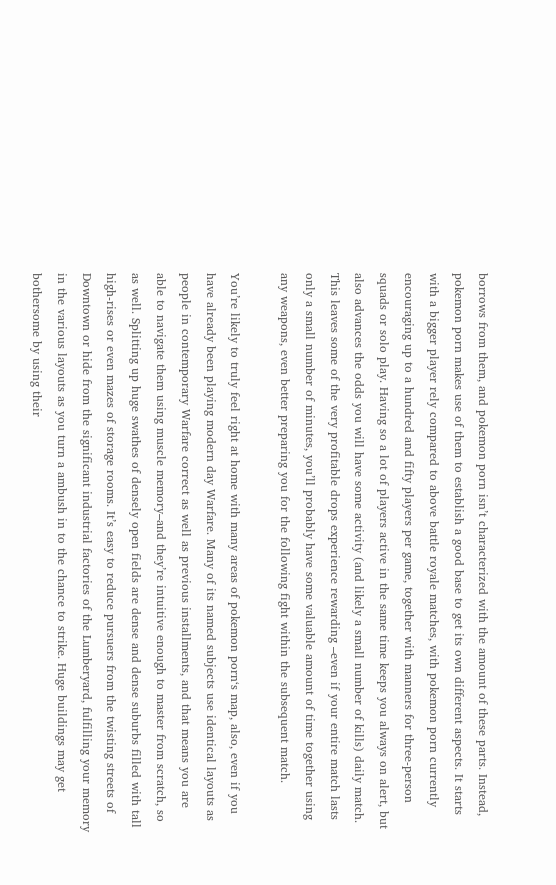borrows from them, and pokemon porn isn’t characterized with the amount of these parts. Instead, pokemon porn makes use of them to establish a good base to get its own different aspects. It starts with a bigger player rely compared to above battle royale matches, with pokemon porn currently encouraging up to a hundred and fifty players per game, together with manners for three-person squads or solo play. Having so a lot of players active in the same time keeps you always on alert, but also advances the odds you will have some activity (and likely a small number of kills) daily match. This leaves some of the very profitable drops experience rewarding –even if your entire match lasts only a small number of minutes, you’ll probably have some valuable amount of time together using any weapons, even better preparing you for the following fight within the subsequent match.

You’re likely to truly feel right at home with many areas of pokemon porn‘s map, also, even if you have already been playing modern day Warfare. Many of its named subjects use identical layouts as people in contemporary Warfare correct as well as previous installments, and that means you are able to navigate them using muscle memory–and they’re intuitive enough to master from scratch, so as well. Splitting up huge swathes of densely open fields are dense and dense suburbs filled with tall high-rises or even mazes of storage rooms. It’s easy to reduce pursuers from the twisting streets of Downtown or hide from the significant industrial factories of the Lumberyard, fulfilling your memory in the various layouts as you turn a ambush in to the chance to strike. Huge buildings may get bothersome by using their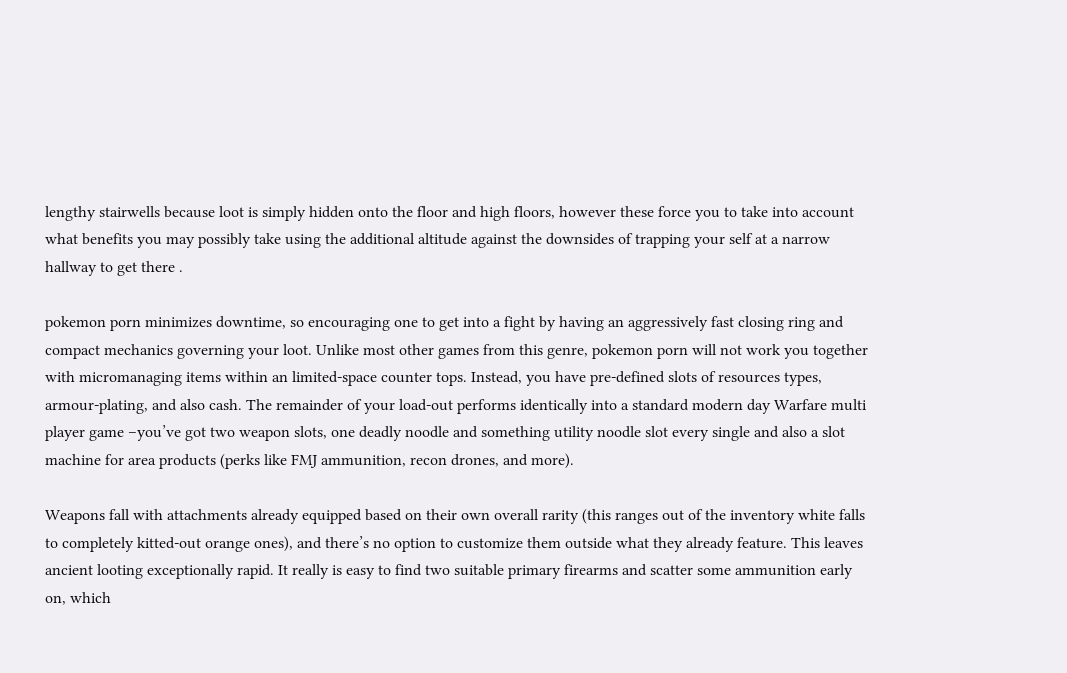lengthy stairwells because loot is simply hidden onto the floor and high floors, however these force you to take into account what benefits you may possibly take using the additional altitude against the downsides of trapping your self at a narrow hallway to get there .

pokemon porn minimizes downtime, so encouraging one to get into a fight by having an aggressively fast closing ring and compact mechanics governing your loot. Unlike most other games from this genre, pokemon porn will not work you together with micromanaging items within an limited-space counter tops. Instead, you have pre-defined slots of resources types, armour-plating, and also cash. The remainder of your load-out performs identically into a standard modern day Warfare multi player game –you’ve got two weapon slots, one deadly noodle and something utility noodle slot every single and also a slot machine for area products (perks like FMJ ammunition, recon drones, and more).

Weapons fall with attachments already equipped based on their own overall rarity (this ranges out of the inventory white falls to completely kitted-out orange ones), and there’s no option to customize them outside what they already feature. This leaves ancient looting exceptionally rapid. It really is easy to find two suitable primary firearms and scatter some ammunition early on, which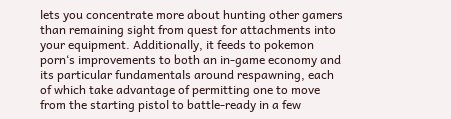lets you concentrate more about hunting other gamers than remaining sight from quest for attachments into your equipment. Additionally, it feeds to pokemon porn‘s improvements to both an in-game economy and its particular fundamentals around respawning, each of which take advantage of permitting one to move from the starting pistol to battle-ready in a few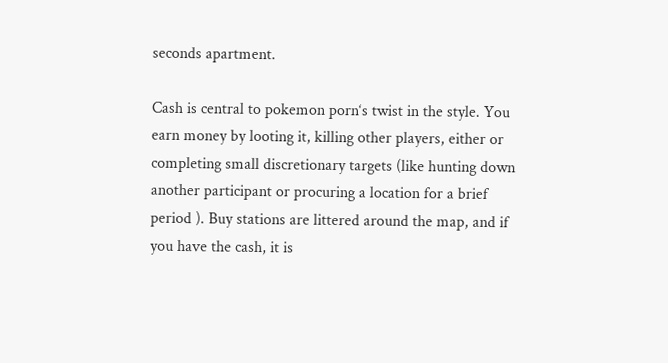seconds apartment.

Cash is central to pokemon porn‘s twist in the style. You earn money by looting it, killing other players, either or completing small discretionary targets (like hunting down another participant or procuring a location for a brief period ). Buy stations are littered around the map, and if you have the cash, it is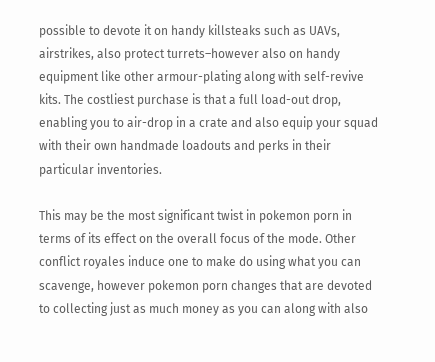possible to devote it on handy killsteaks such as UAVs, airstrikes, also protect turrets–however also on handy equipment like other armour-plating along with self-revive kits. The costliest purchase is that a full load-out drop, enabling you to air-drop in a crate and also equip your squad with their own handmade loadouts and perks in their particular inventories.

This may be the most significant twist in pokemon porn in terms of its effect on the overall focus of the mode. Other conflict royales induce one to make do using what you can scavenge, however pokemon porn changes that are devoted to collecting just as much money as you can along with also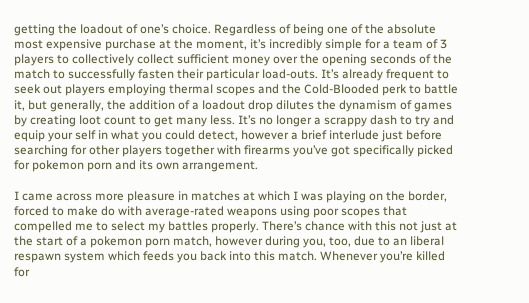getting the loadout of one’s choice. Regardless of being one of the absolute most expensive purchase at the moment, it’s incredibly simple for a team of 3 players to collectively collect sufficient money over the opening seconds of the match to successfully fasten their particular load-outs. It’s already frequent to seek out players employing thermal scopes and the Cold-Blooded perk to battle it, but generally, the addition of a loadout drop dilutes the dynamism of games by creating loot count to get many less. It’s no longer a scrappy dash to try and equip your self in what you could detect, however a brief interlude just before searching for other players together with firearms you’ve got specifically picked for pokemon porn and its own arrangement.

I came across more pleasure in matches at which I was playing on the border, forced to make do with average-rated weapons using poor scopes that compelled me to select my battles properly. There’s chance with this not just at the start of a pokemon porn match, however during you, too, due to an liberal respawn system which feeds you back into this match. Whenever you’re killed for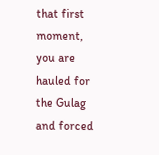that first moment, you are hauled for the Gulag and forced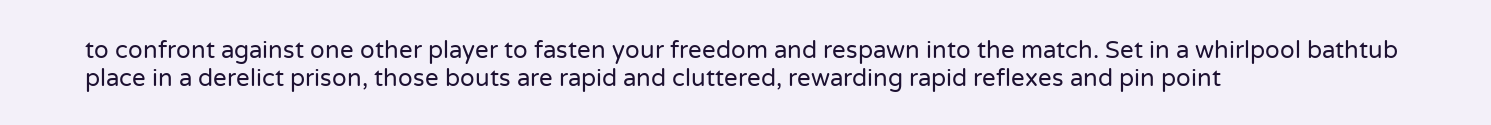to confront against one other player to fasten your freedom and respawn into the match. Set in a whirlpool bathtub place in a derelict prison, those bouts are rapid and cluttered, rewarding rapid reflexes and pin point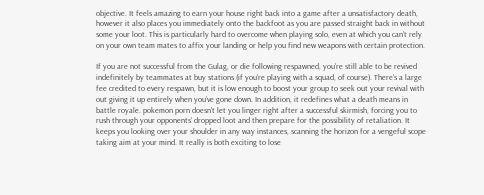objective. It feels amazing to earn your house right back into a game after a unsatisfactory death, however it also places you immediately onto the backfoot as you are passed straight back in without some your loot. This is particularly hard to overcome when playing solo, even at which you can’t rely on your own team mates to affix your landing or help you find new weapons with certain protection.

If you are not successful from the Gulag, or die following respawned, you’re still able to be revived indefinitely by teammates at buy stations (if you’re playing with a squad, of course). There’s a large fee credited to every respawn, but it is low enough to boost your group to seek out your revival with out giving it up entirely when you’ve gone down. In addition, it redefines what a death means in battle royale. pokemon porn doesn’t let you linger right after a successful skirmish, forcing you to rush through your opponents’ dropped loot and then prepare for the possibility of retaliation. It keeps you looking over your shoulder in any way instances, scanning the horizon for a vengeful scope taking aim at your mind. It really is both exciting to lose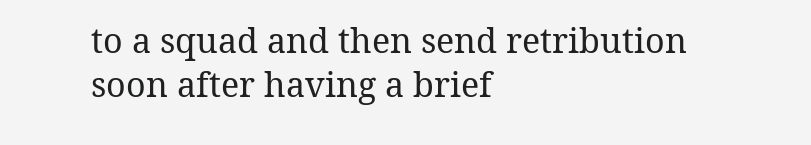to a squad and then send retribution soon after having a brief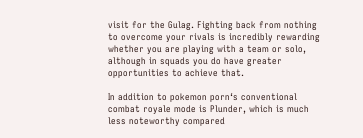visit for the Gulag. Fighting back from nothing to overcome your rivals is incredibly rewarding whether you are playing with a team or solo, although in squads you do have greater opportunities to achieve that.

In addition to pokemon porn‘s conventional combat royale mode is Plunder, which is much less noteworthy compared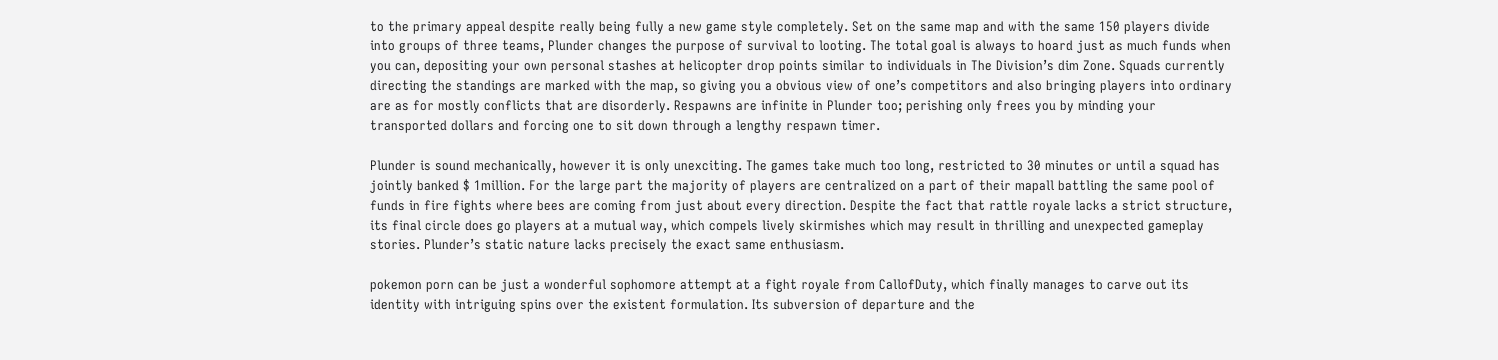to the primary appeal despite really being fully a new game style completely. Set on the same map and with the same 150 players divide into groups of three teams, Plunder changes the purpose of survival to looting. The total goal is always to hoard just as much funds when you can, depositing your own personal stashes at helicopter drop points similar to individuals in The Division’s dim Zone. Squads currently directing the standings are marked with the map, so giving you a obvious view of one’s competitors and also bringing players into ordinary are as for mostly conflicts that are disorderly. Respawns are infinite in Plunder too; perishing only frees you by minding your transported dollars and forcing one to sit down through a lengthy respawn timer.

Plunder is sound mechanically, however it is only unexciting. The games take much too long, restricted to 30 minutes or until a squad has jointly banked $ 1million. For the large part the majority of players are centralized on a part of their mapall battling the same pool of funds in fire fights where bees are coming from just about every direction. Despite the fact that rattle royale lacks a strict structure, its final circle does go players at a mutual way, which compels lively skirmishes which may result in thrilling and unexpected gameplay stories. Plunder’s static nature lacks precisely the exact same enthusiasm.

pokemon porn can be just a wonderful sophomore attempt at a fight royale from CallofDuty, which finally manages to carve out its identity with intriguing spins over the existent formulation. Its subversion of departure and the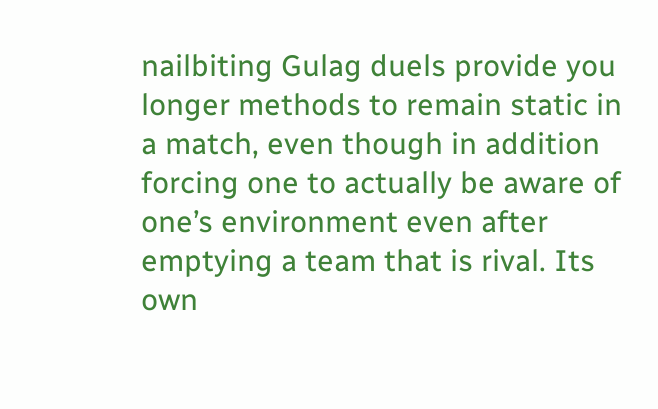nailbiting Gulag duels provide you longer methods to remain static in a match, even though in addition forcing one to actually be aware of one’s environment even after emptying a team that is rival. Its own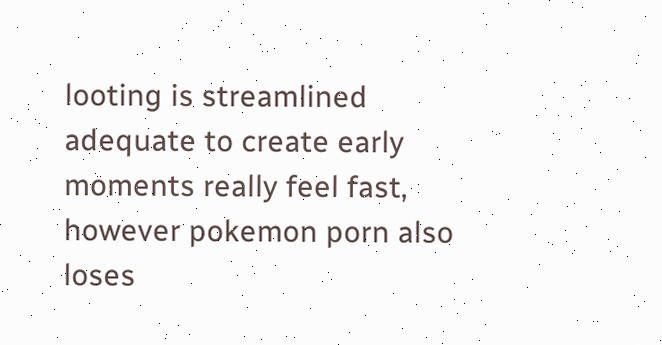looting is streamlined adequate to create early moments really feel fast, however pokemon porn also loses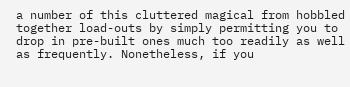a number of this cluttered magical from hobbled together load-outs by simply permitting you to drop in pre-built ones much too readily as well as frequently. Nonetheless, if you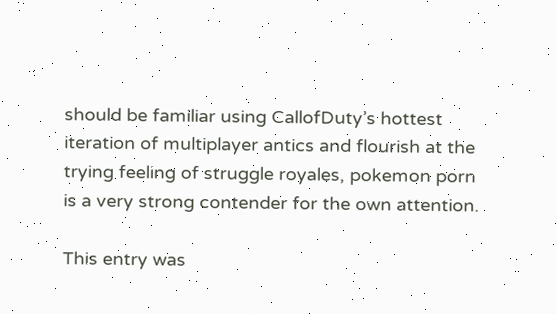should be familiar using CallofDuty’s hottest iteration of multiplayer antics and flourish at the trying feeling of struggle royales, pokemon porn is a very strong contender for the own attention.

This entry was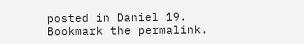posted in Daniel 19. Bookmark the permalink.